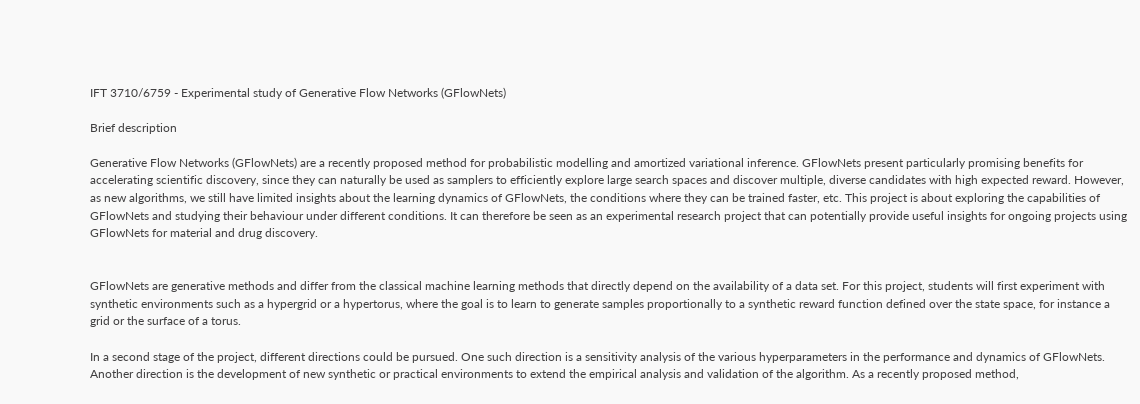IFT 3710/6759 - Experimental study of Generative Flow Networks (GFlowNets)

Brief description

Generative Flow Networks (GFlowNets) are a recently proposed method for probabilistic modelling and amortized variational inference. GFlowNets present particularly promising benefits for accelerating scientific discovery, since they can naturally be used as samplers to efficiently explore large search spaces and discover multiple, diverse candidates with high expected reward. However, as new algorithms, we still have limited insights about the learning dynamics of GFlowNets, the conditions where they can be trained faster, etc. This project is about exploring the capabilities of GFlowNets and studying their behaviour under different conditions. It can therefore be seen as an experimental research project that can potentially provide useful insights for ongoing projects using GFlowNets for material and drug discovery.


GFlowNets are generative methods and differ from the classical machine learning methods that directly depend on the availability of a data set. For this project, students will first experiment with synthetic environments such as a hypergrid or a hypertorus, where the goal is to learn to generate samples proportionally to a synthetic reward function defined over the state space, for instance a grid or the surface of a torus.

In a second stage of the project, different directions could be pursued. One such direction is a sensitivity analysis of the various hyperparameters in the performance and dynamics of GFlowNets. Another direction is the development of new synthetic or practical environments to extend the empirical analysis and validation of the algorithm. As a recently proposed method,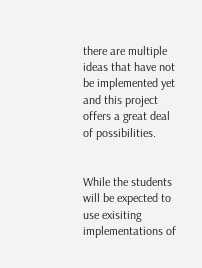there are multiple ideas that have not be implemented yet and this project offers a great deal of possibilities.


While the students will be expected to use exisiting implementations of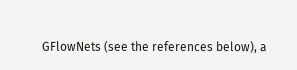GFlowNets (see the references below), a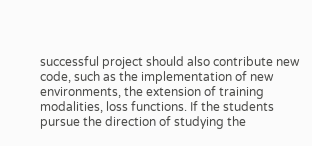successful project should also contribute new code, such as the implementation of new environments, the extension of training modalities, loss functions. If the students pursue the direction of studying the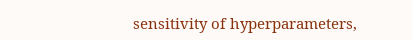sensitivity of hyperparameters,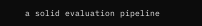a solid evaluation pipeline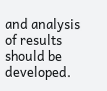and analysis of results should be developed.